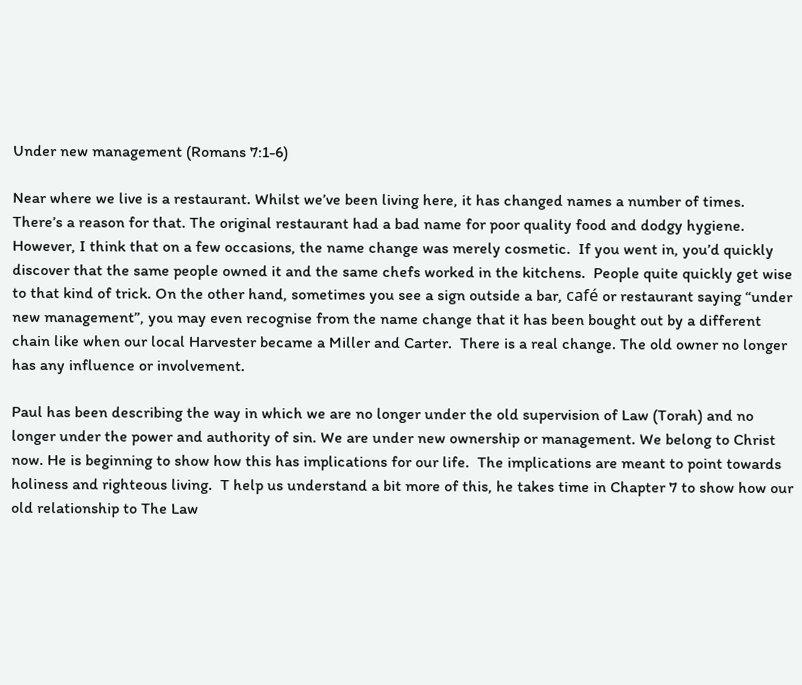Under new management (Romans 7:1-6)

Near where we live is a restaurant. Whilst we’ve been living here, it has changed names a number of times.  There’s a reason for that. The original restaurant had a bad name for poor quality food and dodgy hygiene. However, I think that on a few occasions, the name change was merely cosmetic.  If you went in, you’d quickly discover that the same people owned it and the same chefs worked in the kitchens.  People quite quickly get wise to that kind of trick. On the other hand, sometimes you see a sign outside a bar, café or restaurant saying “under new management”, you may even recognise from the name change that it has been bought out by a different chain like when our local Harvester became a Miller and Carter.  There is a real change. The old owner no longer has any influence or involvement.

Paul has been describing the way in which we are no longer under the old supervision of Law (Torah) and no longer under the power and authority of sin. We are under new ownership or management. We belong to Christ now. He is beginning to show how this has implications for our life.  The implications are meant to point towards holiness and righteous living.  T help us understand a bit more of this, he takes time in Chapter 7 to show how our old relationship to The Law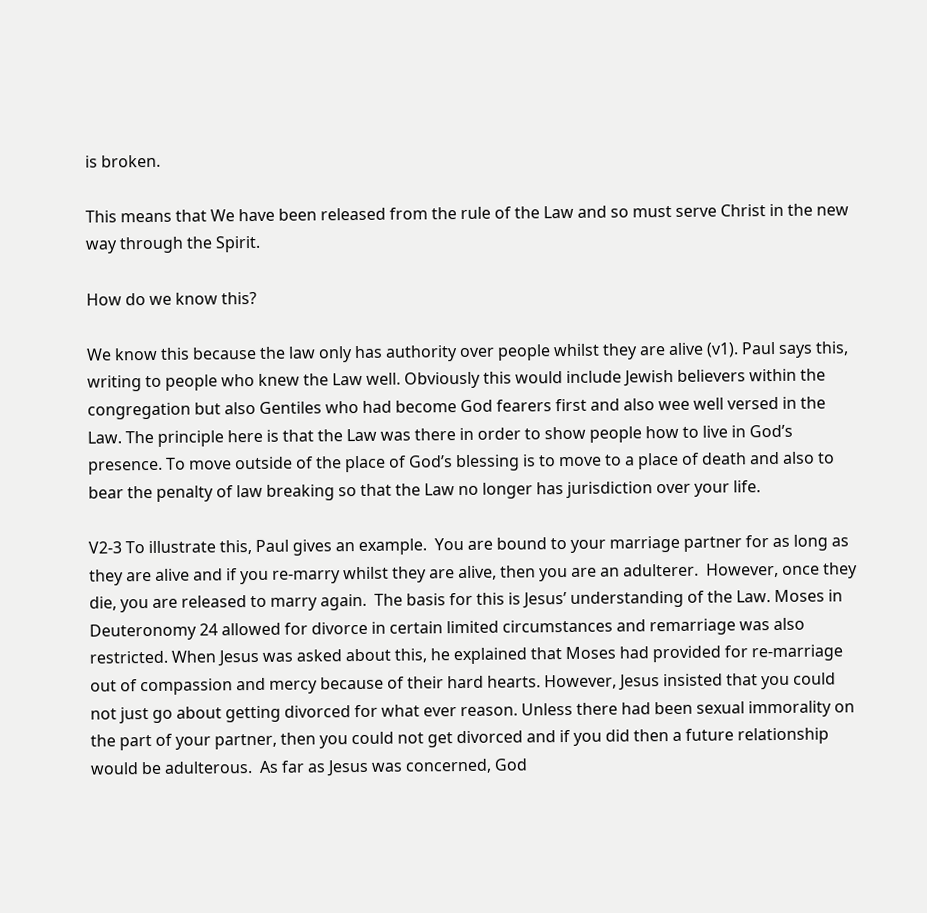is broken.

This means that We have been released from the rule of the Law and so must serve Christ in the new way through the Spirit.

How do we know this?

We know this because the law only has authority over people whilst they are alive (v1). Paul says this, writing to people who knew the Law well. Obviously this would include Jewish believers within the congregation but also Gentiles who had become God fearers first and also wee well versed in the Law. The principle here is that the Law was there in order to show people how to live in God’s presence. To move outside of the place of God’s blessing is to move to a place of death and also to bear the penalty of law breaking so that the Law no longer has jurisdiction over your life.

V2-3 To illustrate this, Paul gives an example.  You are bound to your marriage partner for as long as they are alive and if you re-marry whilst they are alive, then you are an adulterer.  However, once they die, you are released to marry again.  The basis for this is Jesus’ understanding of the Law. Moses in Deuteronomy 24 allowed for divorce in certain limited circumstances and remarriage was also restricted. When Jesus was asked about this, he explained that Moses had provided for re-marriage out of compassion and mercy because of their hard hearts. However, Jesus insisted that you could not just go about getting divorced for what ever reason. Unless there had been sexual immorality on the part of your partner, then you could not get divorced and if you did then a future relationship would be adulterous.  As far as Jesus was concerned, God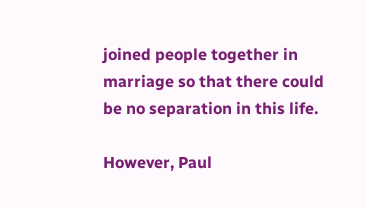joined people together in marriage so that there could be no separation in this life.

However, Paul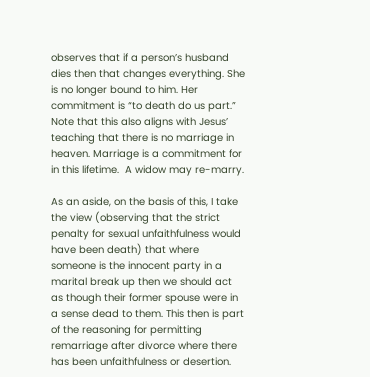observes that if a person’s husband dies then that changes everything. She is no longer bound to him. Her commitment is “to death do us part.” Note that this also aligns with Jesus’ teaching that there is no marriage in heaven. Marriage is a commitment for in this lifetime.  A widow may re-marry.

As an aside, on the basis of this, I take the view (observing that the strict penalty for sexual unfaithfulness would have been death) that where someone is the innocent party in a marital break up then we should act as though their former spouse were in a sense dead to them. This then is part of the reasoning for permitting remarriage after divorce where there has been unfaithfulness or desertion.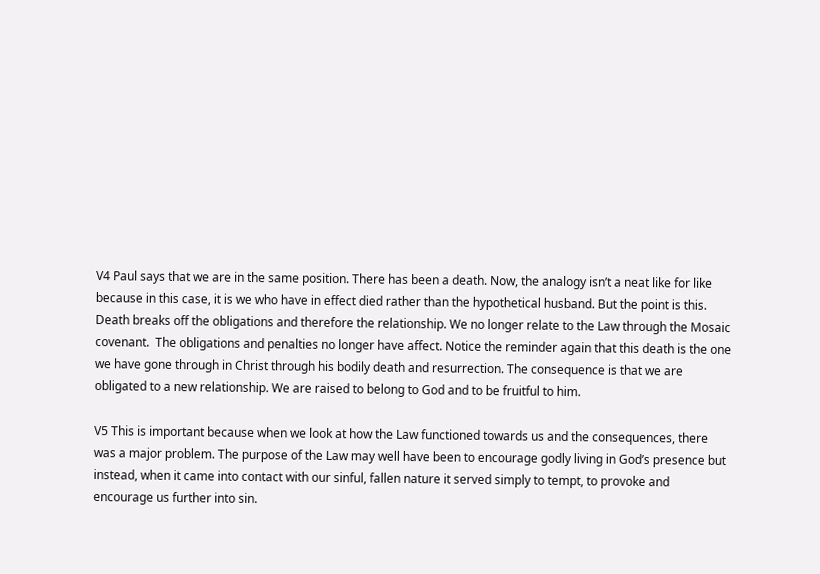V4 Paul says that we are in the same position. There has been a death. Now, the analogy isn’t a neat like for like because in this case, it is we who have in effect died rather than the hypothetical husband. But the point is this. Death breaks off the obligations and therefore the relationship. We no longer relate to the Law through the Mosaic covenant.  The obligations and penalties no longer have affect. Notice the reminder again that this death is the one we have gone through in Christ through his bodily death and resurrection. The consequence is that we are obligated to a new relationship. We are raised to belong to God and to be fruitful to him.

V5 This is important because when we look at how the Law functioned towards us and the consequences, there was a major problem. The purpose of the Law may well have been to encourage godly living in God’s presence but instead, when it came into contact with our sinful, fallen nature it served simply to tempt, to provoke and encourage us further into sin.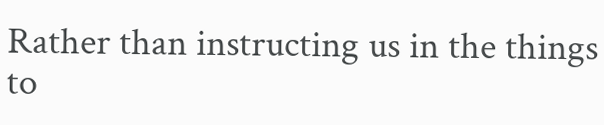Rather than instructing us in the things to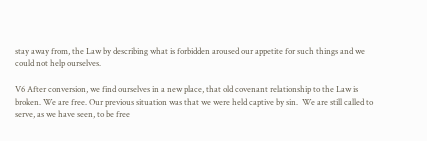stay away from, the Law by describing what is forbidden aroused our appetite for such things and we could not help ourselves.

V6 After conversion, we find ourselves in a new place, that old covenant relationship to the Law is broken. We are free. Our previous situation was that we were held captive by sin.  We are still called to serve, as we have seen, to be free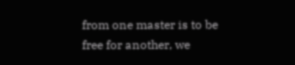from one master is to be free for another, we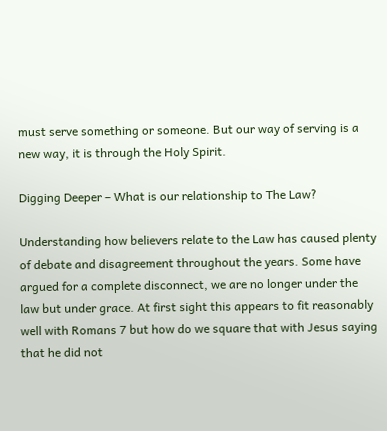must serve something or someone. But our way of serving is a new way, it is through the Holy Spirit.

Digging Deeper – What is our relationship to The Law?

Understanding how believers relate to the Law has caused plenty of debate and disagreement throughout the years. Some have argued for a complete disconnect, we are no longer under the law but under grace. At first sight this appears to fit reasonably well with Romans 7 but how do we square that with Jesus saying that he did not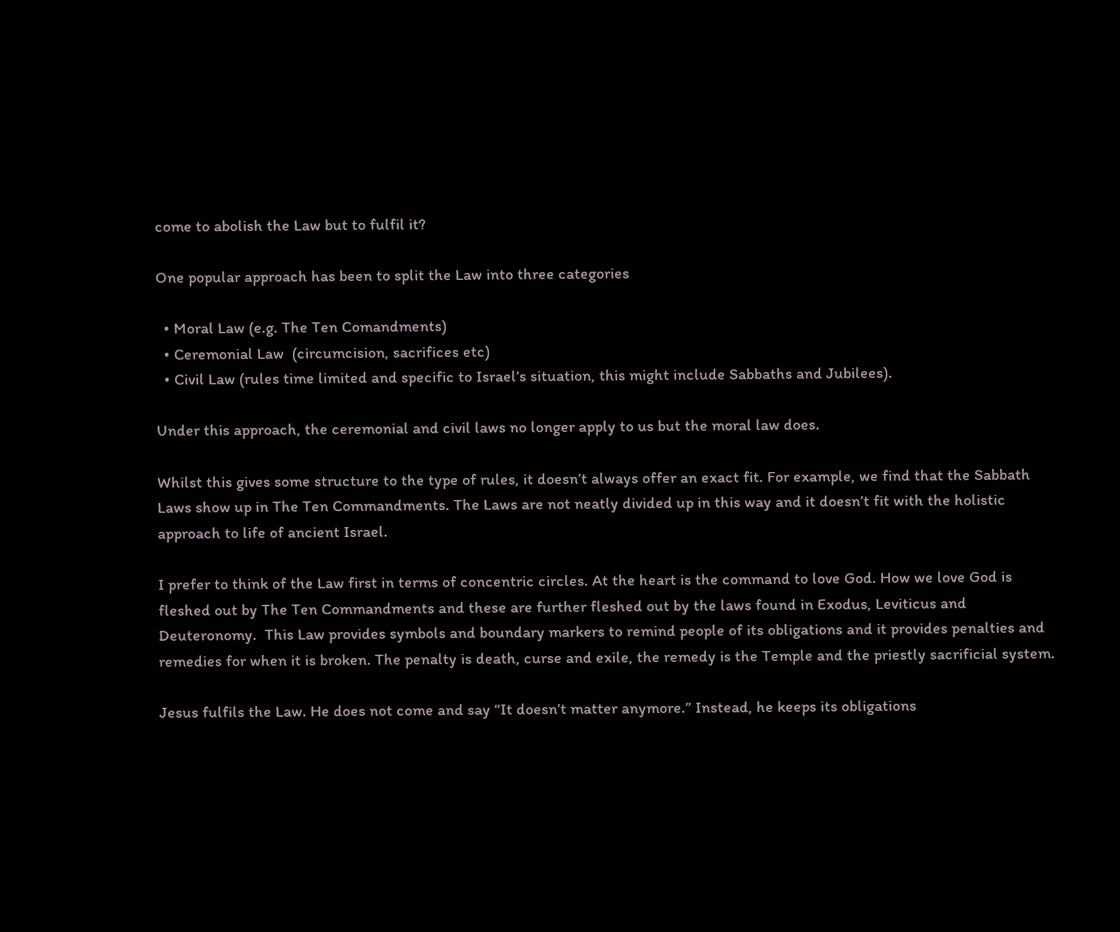come to abolish the Law but to fulfil it?

One popular approach has been to split the Law into three categories

  • Moral Law (e.g. The Ten Comandments)
  • Ceremonial Law  (circumcision, sacrifices etc)
  • Civil Law (rules time limited and specific to Israel’s situation, this might include Sabbaths and Jubilees).

Under this approach, the ceremonial and civil laws no longer apply to us but the moral law does.

Whilst this gives some structure to the type of rules, it doesn’t always offer an exact fit. For example, we find that the Sabbath Laws show up in The Ten Commandments. The Laws are not neatly divided up in this way and it doesn’t fit with the holistic approach to life of ancient Israel.

I prefer to think of the Law first in terms of concentric circles. At the heart is the command to love God. How we love God is fleshed out by The Ten Commandments and these are further fleshed out by the laws found in Exodus, Leviticus and Deuteronomy.  This Law provides symbols and boundary markers to remind people of its obligations and it provides penalties and remedies for when it is broken. The penalty is death, curse and exile, the remedy is the Temple and the priestly sacrificial system.

Jesus fulfils the Law. He does not come and say “It doesn’t matter anymore.” Instead, he keeps its obligations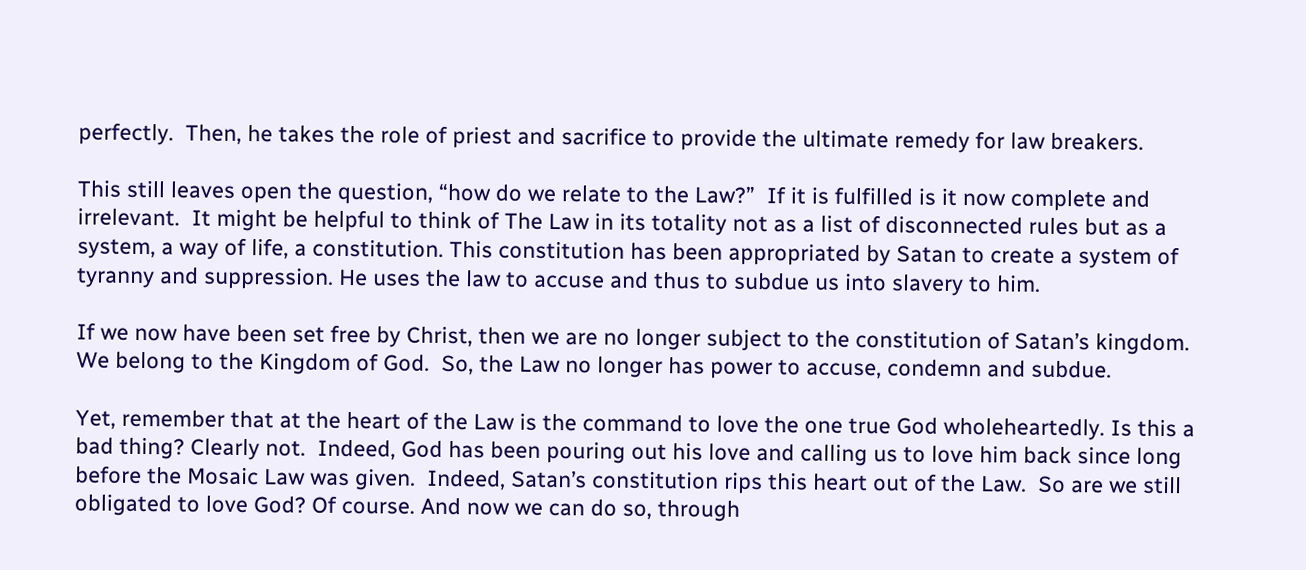perfectly.  Then, he takes the role of priest and sacrifice to provide the ultimate remedy for law breakers.

This still leaves open the question, “how do we relate to the Law?”  If it is fulfilled is it now complete and irrelevant.  It might be helpful to think of The Law in its totality not as a list of disconnected rules but as a system, a way of life, a constitution. This constitution has been appropriated by Satan to create a system of tyranny and suppression. He uses the law to accuse and thus to subdue us into slavery to him.

If we now have been set free by Christ, then we are no longer subject to the constitution of Satan’s kingdom. We belong to the Kingdom of God.  So, the Law no longer has power to accuse, condemn and subdue.

Yet, remember that at the heart of the Law is the command to love the one true God wholeheartedly. Is this a bad thing? Clearly not.  Indeed, God has been pouring out his love and calling us to love him back since long before the Mosaic Law was given.  Indeed, Satan’s constitution rips this heart out of the Law.  So are we still obligated to love God? Of course. And now we can do so, through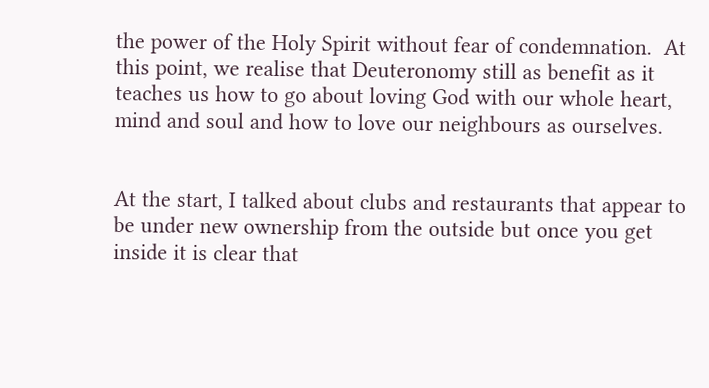the power of the Holy Spirit without fear of condemnation.  At this point, we realise that Deuteronomy still as benefit as it teaches us how to go about loving God with our whole heart, mind and soul and how to love our neighbours as ourselves.


At the start, I talked about clubs and restaurants that appear to be under new ownership from the outside but once you get inside it is clear that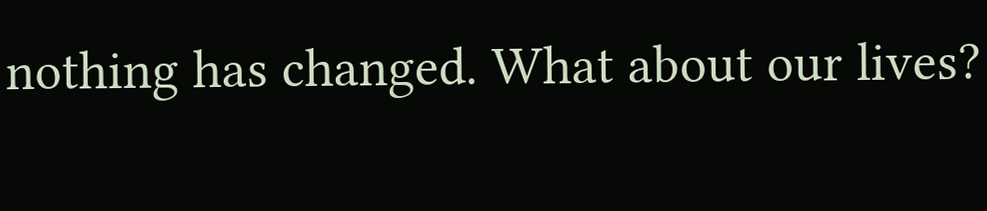nothing has changed. What about our lives?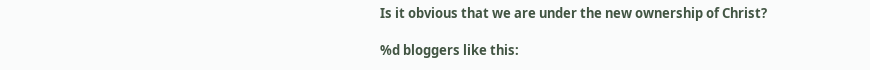Is it obvious that we are under the new ownership of Christ?

%d bloggers like this: